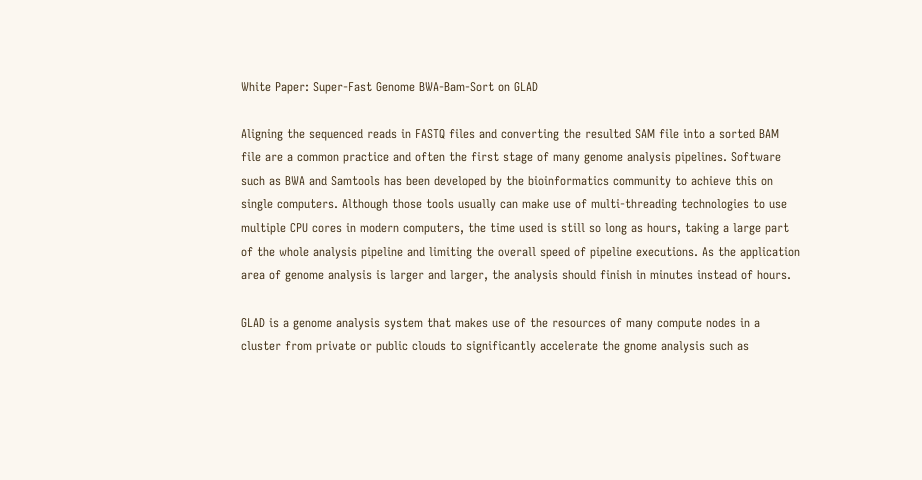White Paper: Super-Fast Genome BWA-Bam-Sort on GLAD

Aligning the sequenced reads in FASTQ files and converting the resulted SAM file into a sorted BAM file are a common practice and often the first stage of many genome analysis pipelines. Software such as BWA and Samtools has been developed by the bioinformatics community to achieve this on single computers. Although those tools usually can make use of multi-threading technologies to use multiple CPU cores in modern computers, the time used is still so long as hours, taking a large part of the whole analysis pipeline and limiting the overall speed of pipeline executions. As the application area of genome analysis is larger and larger, the analysis should finish in minutes instead of hours.

GLAD is a genome analysis system that makes use of the resources of many compute nodes in a cluster from private or public clouds to significantly accelerate the gnome analysis such as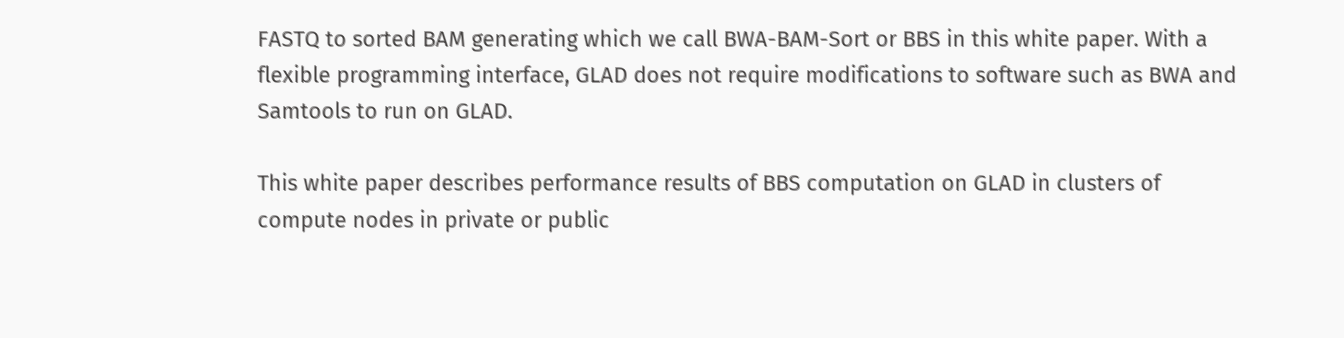FASTQ to sorted BAM generating which we call BWA-BAM-Sort or BBS in this white paper. With a flexible programming interface, GLAD does not require modifications to software such as BWA and Samtools to run on GLAD.

This white paper describes performance results of BBS computation on GLAD in clusters of compute nodes in private or public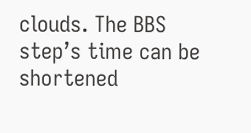clouds. The BBS step’s time can be shortened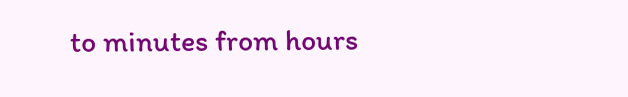to minutes from hours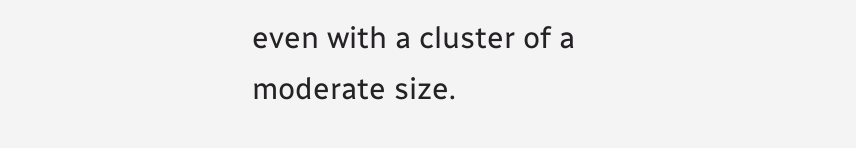even with a cluster of a moderate size.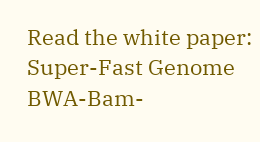Read the white paper: Super-Fast Genome BWA-Bam-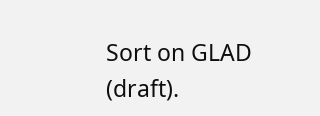Sort on GLAD (draft).